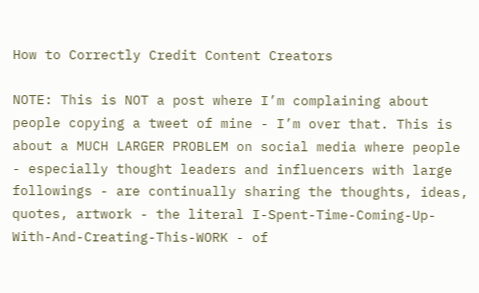How to Correctly Credit Content Creators

NOTE: This is NOT a post where I’m complaining about people copying a tweet of mine - I’m over that. This is about a MUCH LARGER PROBLEM on social media where people - especially thought leaders and influencers with large followings - are continually sharing the thoughts, ideas, quotes, artwork - the literal I-Spent-Time-Coming-Up-With-And-Creating-This-WORK - of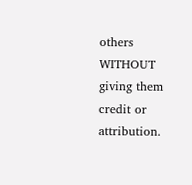others WITHOUT giving them credit or attribution.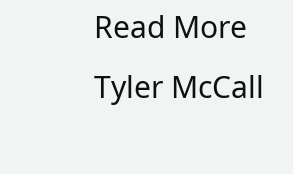Read More
Tyler McCall